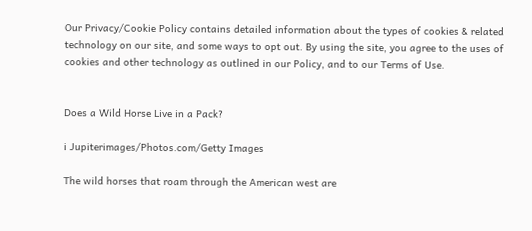Our Privacy/Cookie Policy contains detailed information about the types of cookies & related technology on our site, and some ways to opt out. By using the site, you agree to the uses of cookies and other technology as outlined in our Policy, and to our Terms of Use.


Does a Wild Horse Live in a Pack?

i Jupiterimages/Photos.com/Getty Images

The wild horses that roam through the American west are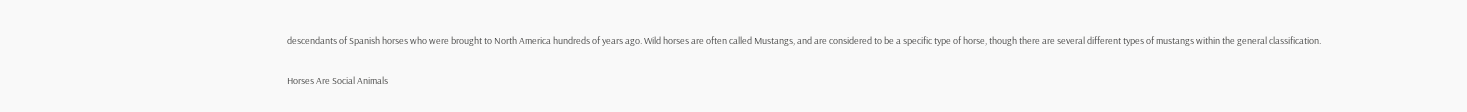descendants of Spanish horses who were brought to North America hundreds of years ago. Wild horses are often called Mustangs, and are considered to be a specific type of horse, though there are several different types of mustangs within the general classification.

Horses Are Social Animals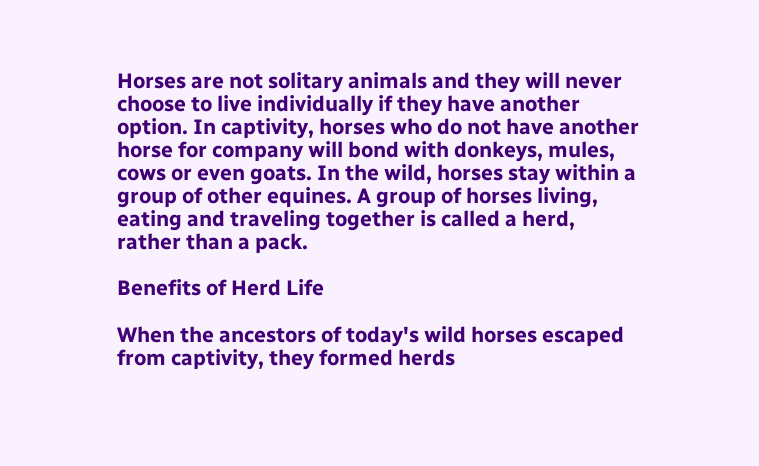Horses are not solitary animals and they will never choose to live individually if they have another option. In captivity, horses who do not have another horse for company will bond with donkeys, mules, cows or even goats. In the wild, horses stay within a group of other equines. A group of horses living, eating and traveling together is called a herd, rather than a pack.

Benefits of Herd Life

When the ancestors of today's wild horses escaped from captivity, they formed herds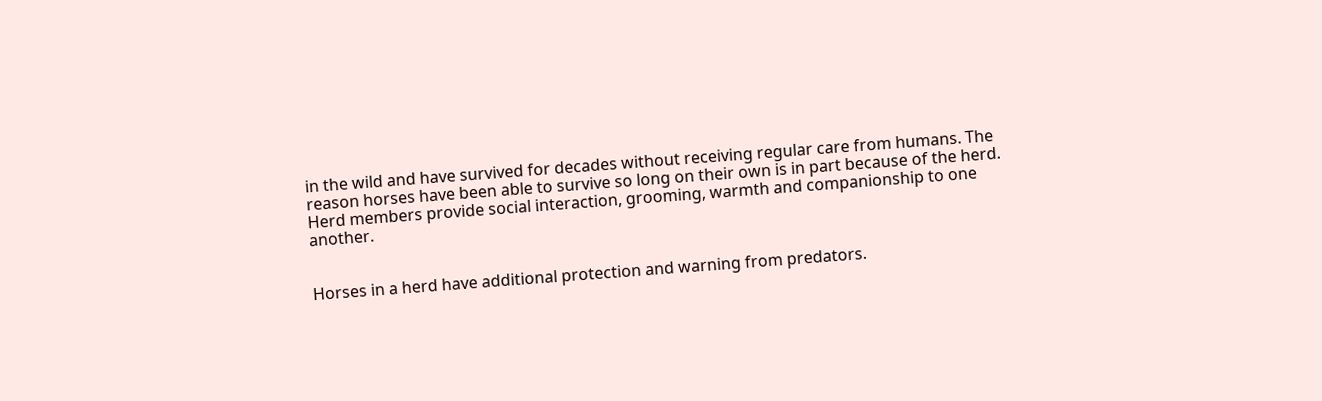in the wild and have survived for decades without receiving regular care from humans. The reason horses have been able to survive so long on their own is in part because of the herd. Herd members provide social interaction, grooming, warmth and companionship to one another.


Horses in a herd have additional protection and warning from predators.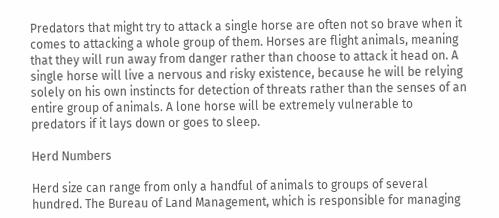Predators that might try to attack a single horse are often not so brave when it comes to attacking a whole group of them. Horses are flight animals, meaning that they will run away from danger rather than choose to attack it head on. A single horse will live a nervous and risky existence, because he will be relying solely on his own instincts for detection of threats rather than the senses of an entire group of animals. A lone horse will be extremely vulnerable to predators if it lays down or goes to sleep.

Herd Numbers

Herd size can range from only a handful of animals to groups of several hundred. The Bureau of Land Management, which is responsible for managing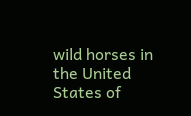wild horses in the United States of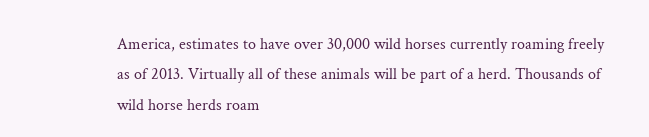America, estimates to have over 30,000 wild horses currently roaming freely as of 2013. Virtually all of these animals will be part of a herd. Thousands of wild horse herds roam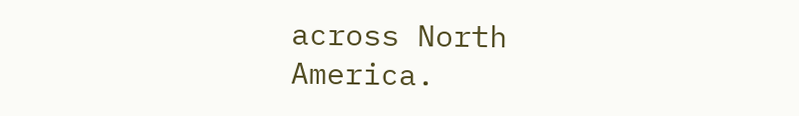across North America.